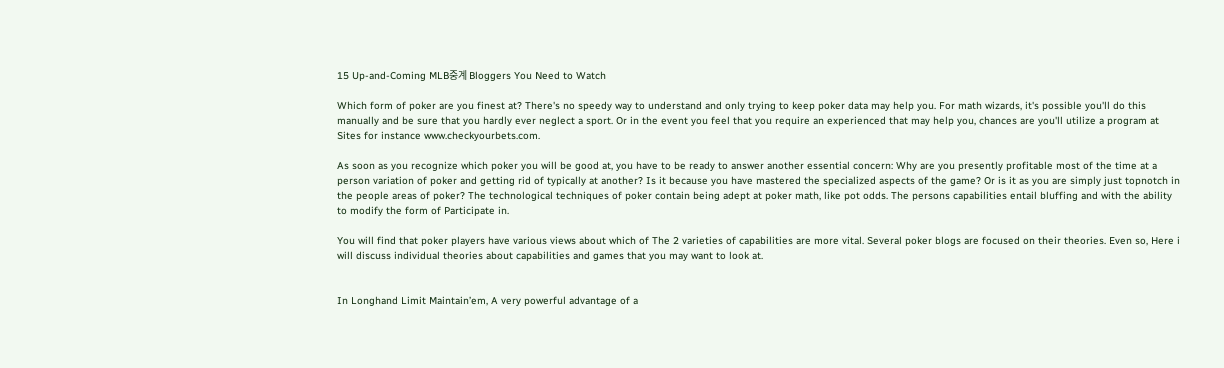15 Up-and-Coming MLB중계 Bloggers You Need to Watch

Which form of poker are you finest at? There's no speedy way to understand and only trying to keep poker data may help you. For math wizards, it's possible you'll do this manually and be sure that you hardly ever neglect a sport. Or in the event you feel that you require an experienced that may help you, chances are you'll utilize a program at Sites for instance www.checkyourbets.com.

As soon as you recognize which poker you will be good at, you have to be ready to answer another essential concern: Why are you presently profitable most of the time at a person variation of poker and getting rid of typically at another? Is it because you have mastered the specialized aspects of the game? Or is it as you are simply just topnotch in the people areas of poker? The technological techniques of poker contain being adept at poker math, like pot odds. The persons capabilities entail bluffing and with the ability to modify the form of Participate in.

You will find that poker players have various views about which of The 2 varieties of capabilities are more vital. Several poker blogs are focused on their theories. Even so, Here i will discuss individual theories about capabilities and games that you may want to look at.


In Longhand Limit Maintain’em, A very powerful advantage of a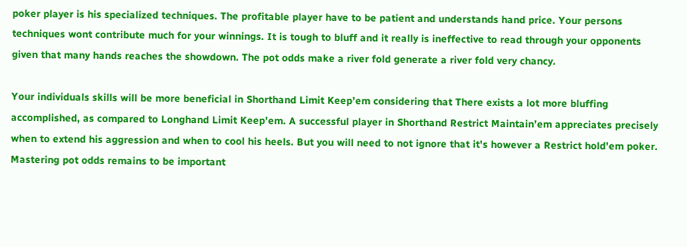poker player is his specialized techniques. The profitable player have to be patient and understands hand price. Your persons techniques wont contribute much for your winnings. It is tough to bluff and it really is ineffective to read through your opponents given that many hands reaches the showdown. The pot odds make a river fold generate a river fold very chancy.

Your individuals skills will be more beneficial in Shorthand Limit Keep’em considering that There exists a lot more bluffing accomplished, as compared to Longhand Limit Keep’em. A successful player in Shorthand Restrict Maintain’em appreciates precisely when to extend his aggression and when to cool his heels. But you will need to not ignore that it's however a Restrict hold’em poker. Mastering pot odds remains to be important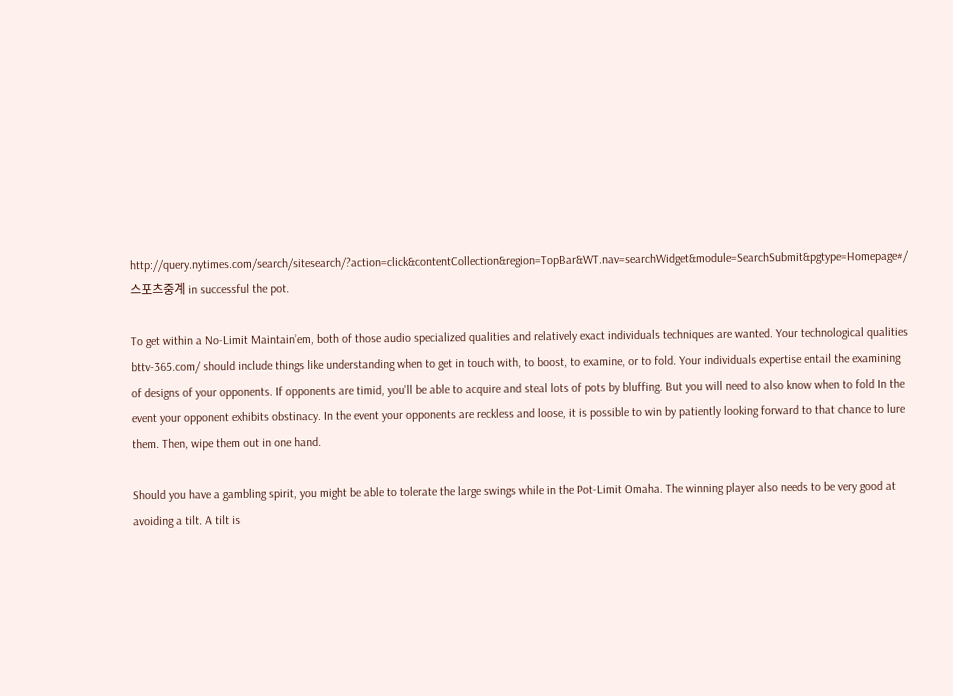http://query.nytimes.com/search/sitesearch/?action=click&contentCollection&region=TopBar&WT.nav=searchWidget&module=SearchSubmit&pgtype=Homepage#/스포츠중계 in successful the pot.

To get within a No-Limit Maintain’em, both of those audio specialized qualities and relatively exact individuals techniques are wanted. Your technological qualities bttv-365.com/ should include things like understanding when to get in touch with, to boost, to examine, or to fold. Your individuals expertise entail the examining of designs of your opponents. If opponents are timid, you'll be able to acquire and steal lots of pots by bluffing. But you will need to also know when to fold In the event your opponent exhibits obstinacy. In the event your opponents are reckless and loose, it is possible to win by patiently looking forward to that chance to lure them. Then, wipe them out in one hand.

Should you have a gambling spirit, you might be able to tolerate the large swings while in the Pot-Limit Omaha. The winning player also needs to be very good at avoiding a tilt. A tilt is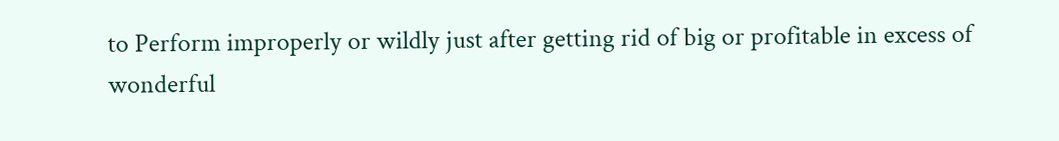to Perform improperly or wildly just after getting rid of big or profitable in excess of wonderful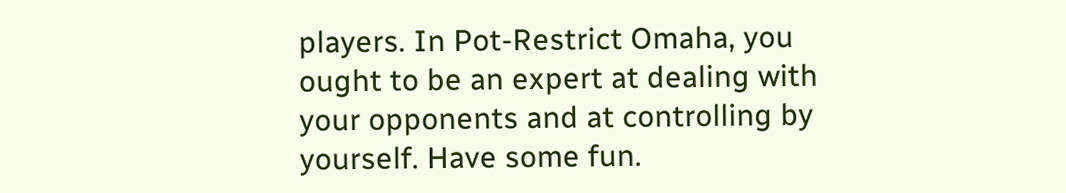players. In Pot-Restrict Omaha, you ought to be an expert at dealing with your opponents and at controlling by yourself. Have some fun.